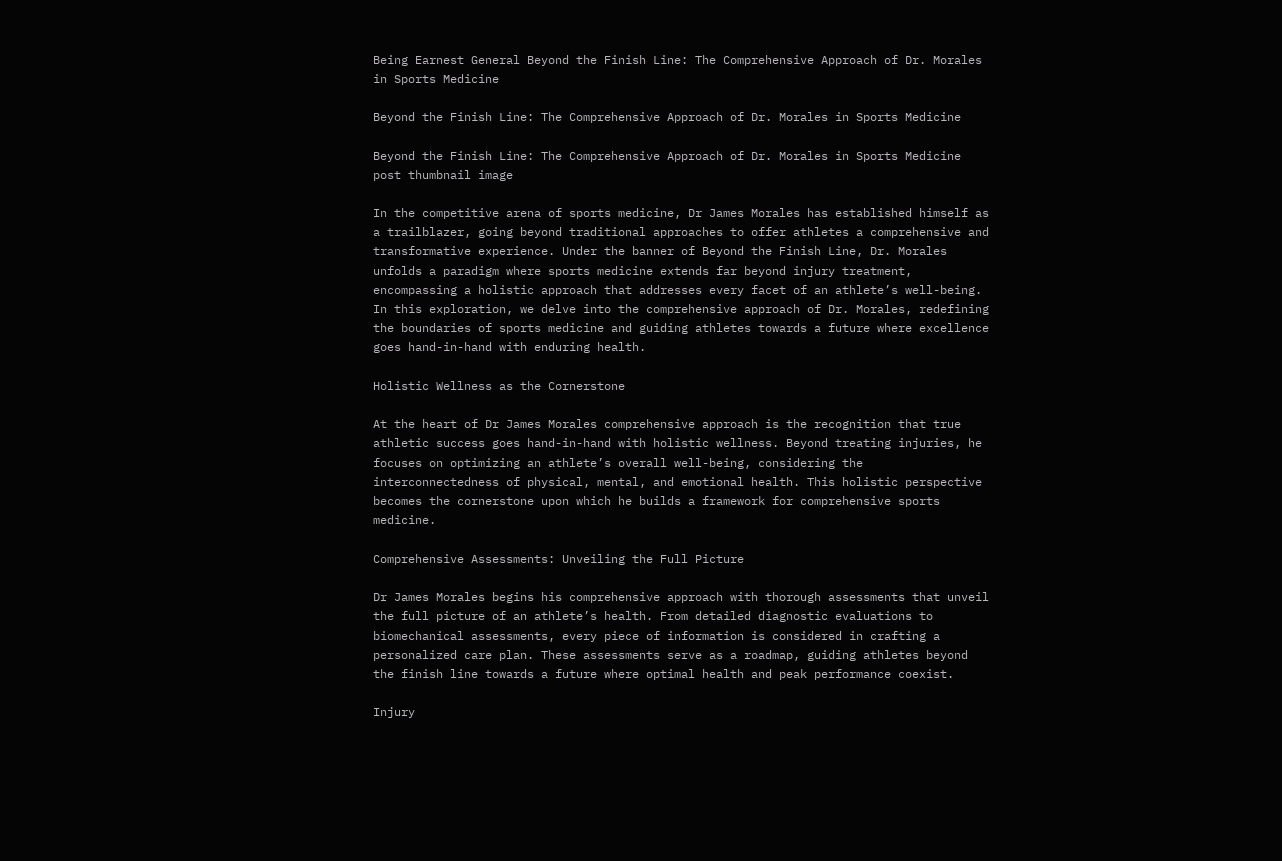Being Earnest General Beyond the Finish Line: The Comprehensive Approach of Dr. Morales in Sports Medicine

Beyond the Finish Line: The Comprehensive Approach of Dr. Morales in Sports Medicine

Beyond the Finish Line: The Comprehensive Approach of Dr. Morales in Sports Medicine post thumbnail image

In the competitive arena of sports medicine, Dr James Morales has established himself as a trailblazer, going beyond traditional approaches to offer athletes a comprehensive and transformative experience. Under the banner of Beyond the Finish Line, Dr. Morales unfolds a paradigm where sports medicine extends far beyond injury treatment, encompassing a holistic approach that addresses every facet of an athlete’s well-being. In this exploration, we delve into the comprehensive approach of Dr. Morales, redefining the boundaries of sports medicine and guiding athletes towards a future where excellence goes hand-in-hand with enduring health.

Holistic Wellness as the Cornerstone

At the heart of Dr James Morales comprehensive approach is the recognition that true athletic success goes hand-in-hand with holistic wellness. Beyond treating injuries, he focuses on optimizing an athlete’s overall well-being, considering the interconnectedness of physical, mental, and emotional health. This holistic perspective becomes the cornerstone upon which he builds a framework for comprehensive sports medicine.

Comprehensive Assessments: Unveiling the Full Picture

Dr James Morales begins his comprehensive approach with thorough assessments that unveil the full picture of an athlete’s health. From detailed diagnostic evaluations to biomechanical assessments, every piece of information is considered in crafting a personalized care plan. These assessments serve as a roadmap, guiding athletes beyond the finish line towards a future where optimal health and peak performance coexist.

Injury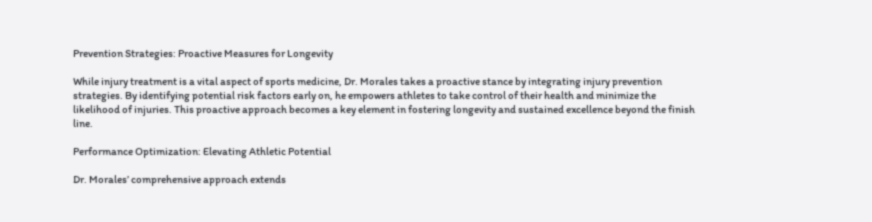Prevention Strategies: Proactive Measures for Longevity

While injury treatment is a vital aspect of sports medicine, Dr. Morales takes a proactive stance by integrating injury prevention strategies. By identifying potential risk factors early on, he empowers athletes to take control of their health and minimize the likelihood of injuries. This proactive approach becomes a key element in fostering longevity and sustained excellence beyond the finish line.

Performance Optimization: Elevating Athletic Potential

Dr. Morales’ comprehensive approach extends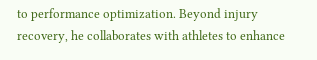to performance optimization. Beyond injury recovery, he collaborates with athletes to enhance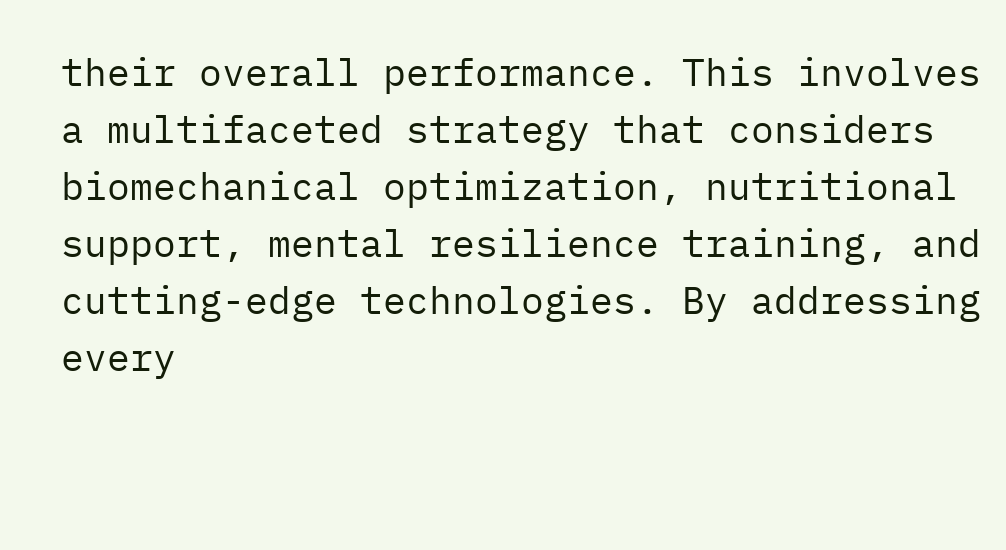their overall performance. This involves a multifaceted strategy that considers biomechanical optimization, nutritional support, mental resilience training, and cutting-edge technologies. By addressing every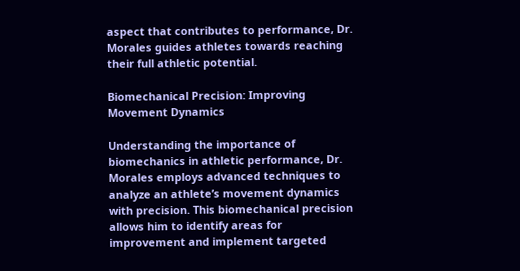aspect that contributes to performance, Dr. Morales guides athletes towards reaching their full athletic potential.

Biomechanical Precision: Improving Movement Dynamics

Understanding the importance of biomechanics in athletic performance, Dr. Morales employs advanced techniques to analyze an athlete’s movement dynamics with precision. This biomechanical precision allows him to identify areas for improvement and implement targeted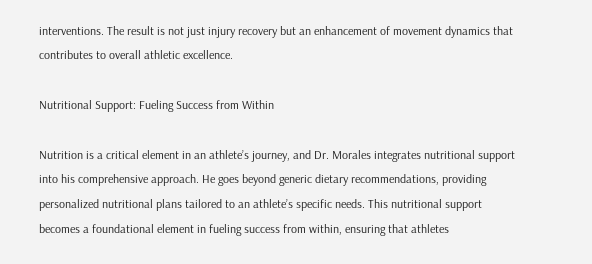interventions. The result is not just injury recovery but an enhancement of movement dynamics that contributes to overall athletic excellence.

Nutritional Support: Fueling Success from Within

Nutrition is a critical element in an athlete’s journey, and Dr. Morales integrates nutritional support into his comprehensive approach. He goes beyond generic dietary recommendations, providing personalized nutritional plans tailored to an athlete’s specific needs. This nutritional support becomes a foundational element in fueling success from within, ensuring that athletes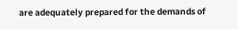are adequately prepared for the demands of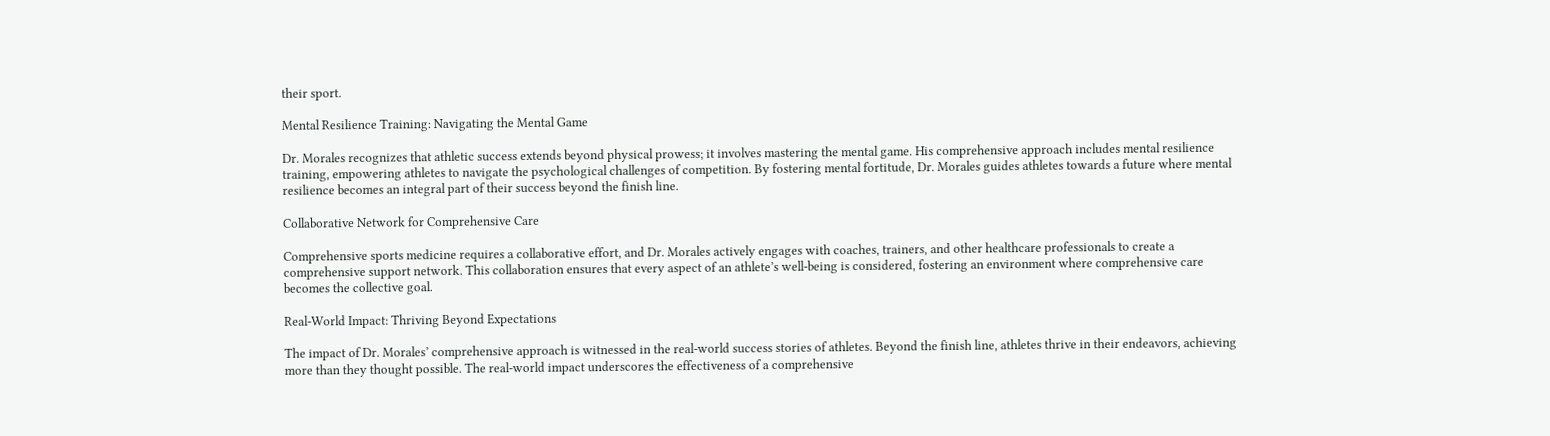their sport.

Mental Resilience Training: Navigating the Mental Game

Dr. Morales recognizes that athletic success extends beyond physical prowess; it involves mastering the mental game. His comprehensive approach includes mental resilience training, empowering athletes to navigate the psychological challenges of competition. By fostering mental fortitude, Dr. Morales guides athletes towards a future where mental resilience becomes an integral part of their success beyond the finish line.

Collaborative Network for Comprehensive Care

Comprehensive sports medicine requires a collaborative effort, and Dr. Morales actively engages with coaches, trainers, and other healthcare professionals to create a comprehensive support network. This collaboration ensures that every aspect of an athlete’s well-being is considered, fostering an environment where comprehensive care becomes the collective goal.

Real-World Impact: Thriving Beyond Expectations

The impact of Dr. Morales’ comprehensive approach is witnessed in the real-world success stories of athletes. Beyond the finish line, athletes thrive in their endeavors, achieving more than they thought possible. The real-world impact underscores the effectiveness of a comprehensive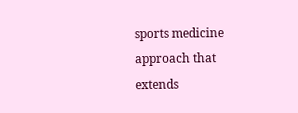sports medicine approach that extends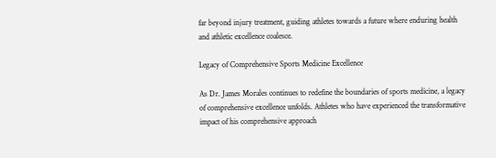far beyond injury treatment, guiding athletes towards a future where enduring health and athletic excellence coalesce.

Legacy of Comprehensive Sports Medicine Excellence

As Dr. James Morales continues to redefine the boundaries of sports medicine, a legacy of comprehensive excellence unfolds. Athletes who have experienced the transformative impact of his comprehensive approach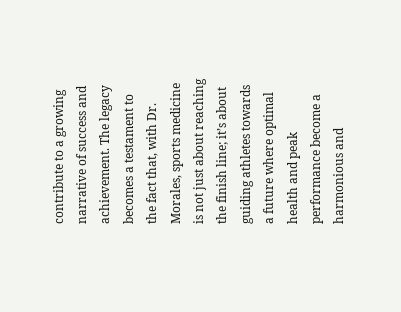contribute to a growing narrative of success and achievement. The legacy becomes a testament to the fact that, with Dr. Morales, sports medicine is not just about reaching the finish line; it’s about guiding athletes towards a future where optimal health and peak performance become a harmonious and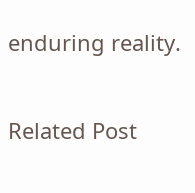enduring reality.

Related Post